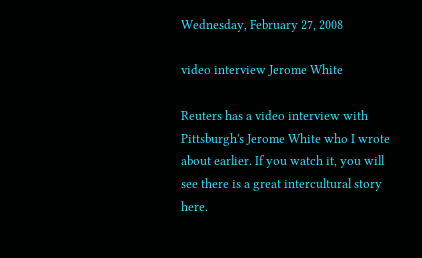Wednesday, February 27, 2008

video interview Jerome White

Reuters has a video interview with Pittsburgh's Jerome White who I wrote about earlier. If you watch it, you will see there is a great intercultural story here.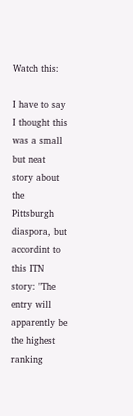Watch this:

I have to say I thought this was a small but neat story about the Pittsburgh diaspora, but accordint to this ITN story: "The entry will apparently be the highest ranking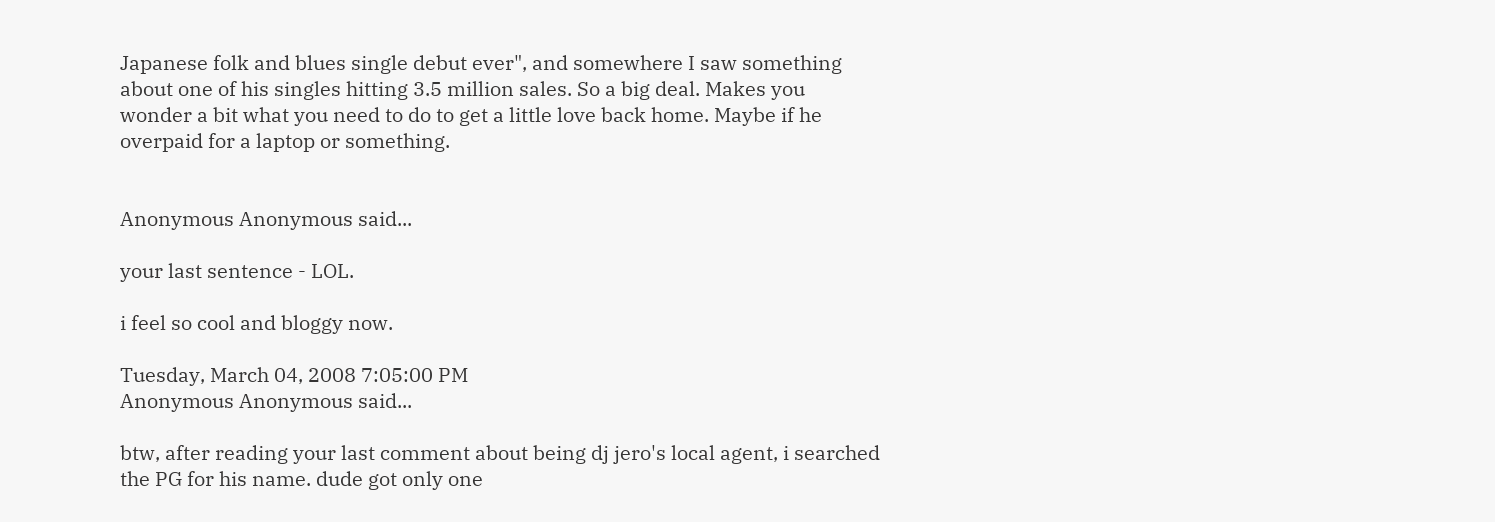Japanese folk and blues single debut ever", and somewhere I saw something about one of his singles hitting 3.5 million sales. So a big deal. Makes you wonder a bit what you need to do to get a little love back home. Maybe if he overpaid for a laptop or something.


Anonymous Anonymous said...

your last sentence - LOL.

i feel so cool and bloggy now.

Tuesday, March 04, 2008 7:05:00 PM
Anonymous Anonymous said...

btw, after reading your last comment about being dj jero's local agent, i searched the PG for his name. dude got only one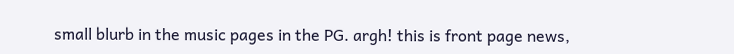small blurb in the music pages in the PG. argh! this is front page news,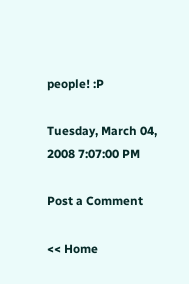people! :P

Tuesday, March 04, 2008 7:07:00 PM

Post a Comment

<< Home